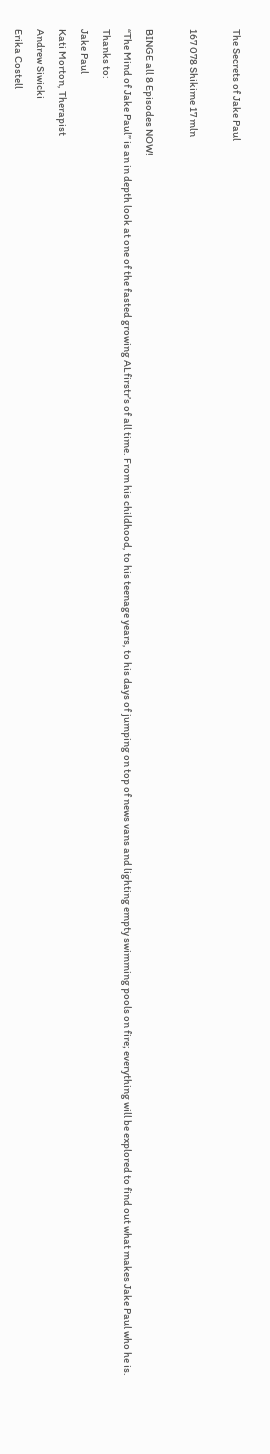The Secrets of Jake Paul

167 078 Shikime 17 mln

BINGE all 8 Episodes NOW!
“The Mind of Jake Paul” is an in depth look at one of the fasted growing ALfirstr’s of all time. From his childhood, to his teenage years, to his days of jumping on top of news vans and lighting empty swimming pools on fire; everything will be explored to find out what makes Jake Paul who he is.
Thanks to:
Jake Paul
Kati Morton, Therapist
Andrew Siwicki
Erika Costell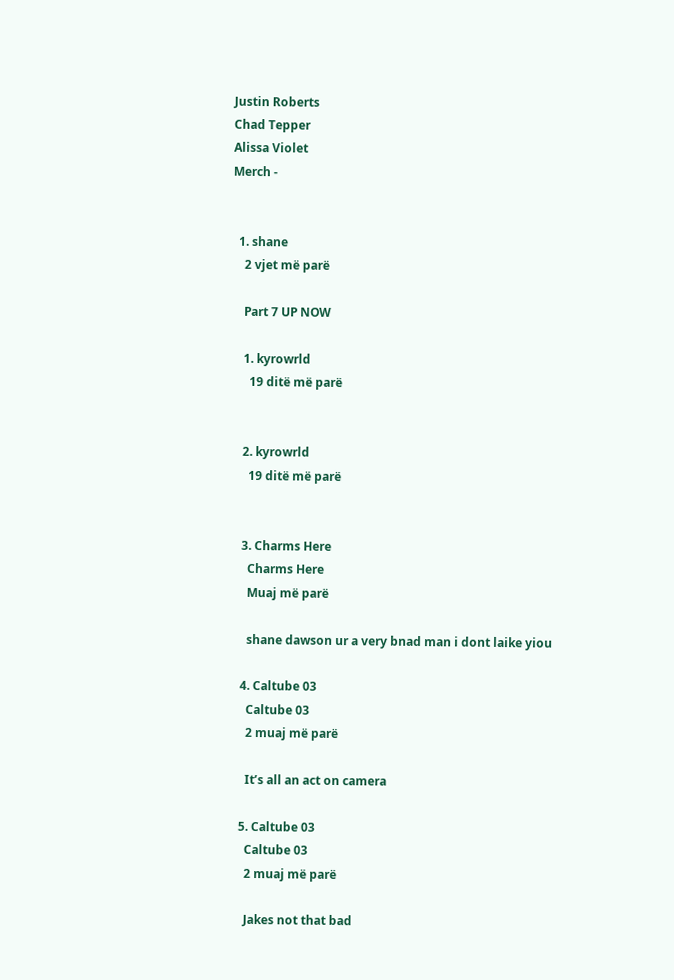Justin Roberts
Chad Tepper
Alissa Violet
Merch -


  1. shane
    2 vjet më parë

    Part 7 UP NOW

    1. kyrowrld
      19 ditë më parë


    2. kyrowrld
      19 ditë më parë


    3. Charms Here
      Charms Here
      Muaj më parë

      shane dawson ur a very bnad man i dont laike yiou

    4. Caltube 03
      Caltube 03
      2 muaj më parë

      It’s all an act on camera

    5. Caltube 03
      Caltube 03
      2 muaj më parë

      Jakes not that bad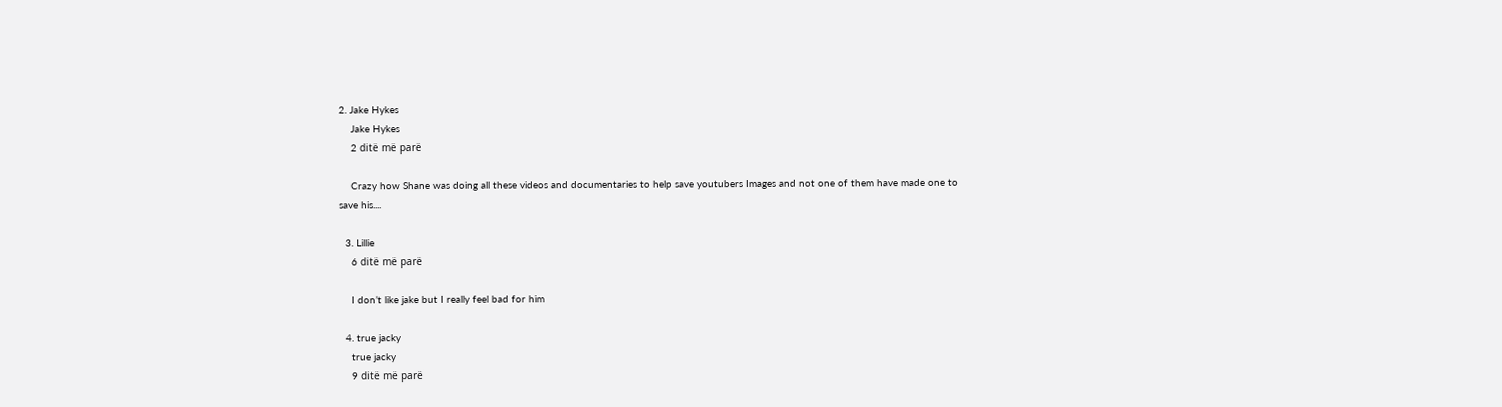2. Jake Hykes
    Jake Hykes
    2 ditë më parë

    Crazy how Shane was doing all these videos and documentaries to help save youtubers Images and not one of them have made one to save his....

  3. Lillie
    6 ditë më parë

    I don’t like jake but I really feel bad for him

  4. true jacky
    true jacky
    9 ditë më parë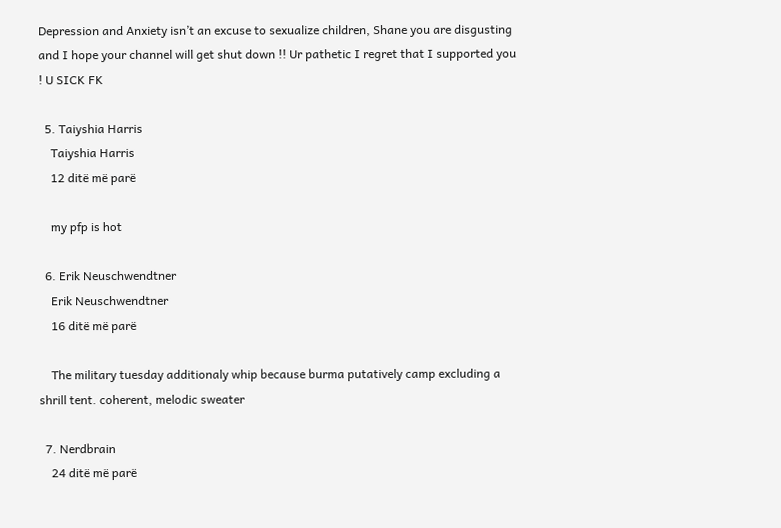Depression and Anxiety isn’t an excuse to sexualize children, Shane you are disgusting and I hope your channel will get shut down !! Ur pathetic I regret that I supported you ! U SICK FK

  5. Taiyshia Harris
    Taiyshia Harris
    12 ditë më parë

    my pfp is hot

  6. Erik Neuschwendtner
    Erik Neuschwendtner
    16 ditë më parë

    The military tuesday additionaly whip because burma putatively camp excluding a shrill tent. coherent, melodic sweater

  7. Nerdbrain
    24 ditë më parë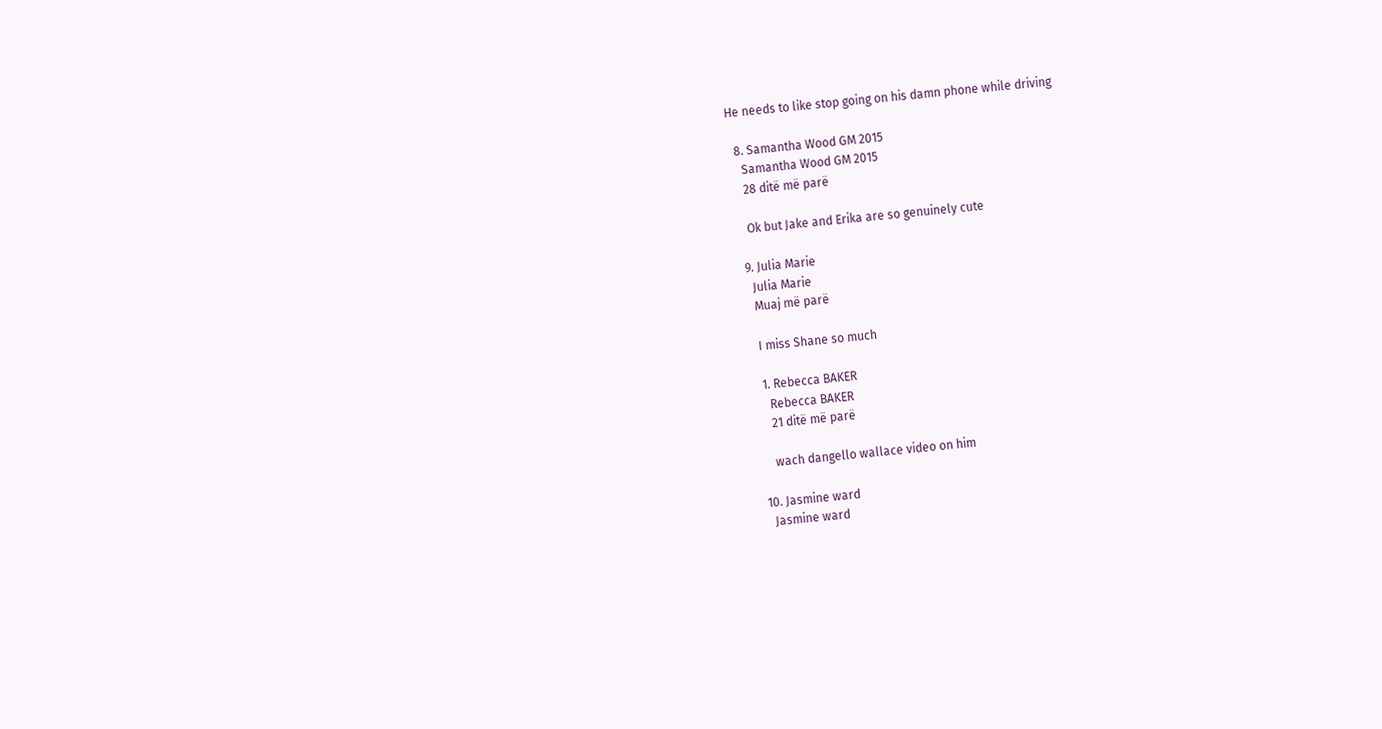He needs to like stop going on his damn phone while driving

  8. Samantha Wood GM 2015
    Samantha Wood GM 2015
    28 ditë më parë

    Ok but Jake and Erika are so genuinely cute

  9. Julia Marie
    Julia Marie
    Muaj më parë

    I miss Shane so much

    1. Rebecca BAKER
      Rebecca BAKER
      21 ditë më parë

      wach dangello wallace video on him

  10. Jasmine ward
    Jasmine ward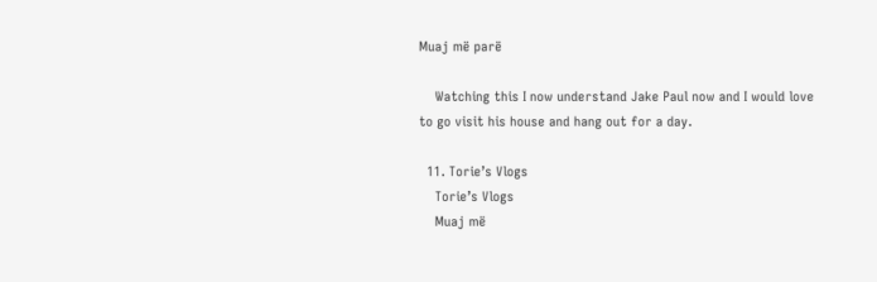Muaj më parë

    Watching this I now understand Jake Paul now and I would love to go visit his house and hang out for a day.

  11. Torie’s Vlogs
    Torie’s Vlogs
    Muaj më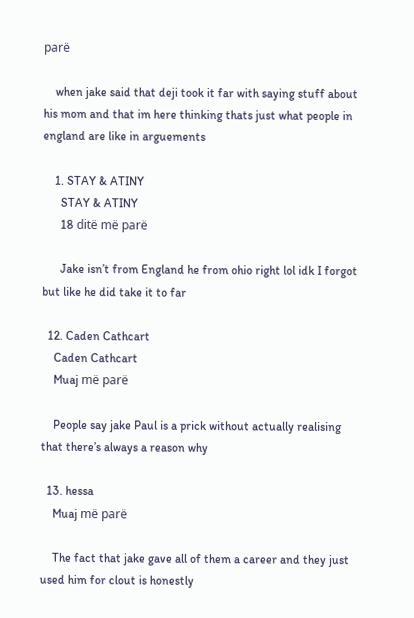parë

    when jake said that deji took it far with saying stuff about his mom and that im here thinking thats just what people in england are like in arguements

    1. STAY & ATINY
      STAY & ATINY
      18 ditë më parë

      Jake isn’t from England he from ohio right lol idk I forgot but like he did take it to far

  12. Caden Cathcart
    Caden Cathcart
    Muaj më parë

    People say jake Paul is a prick without actually realising that there’s always a reason why

  13. hessa
    Muaj më parë

    The fact that jake gave all of them a career and they just used him for clout is honestly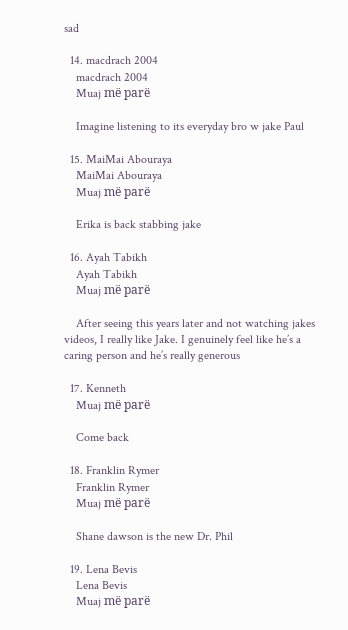sad

  14. macdrach 2004
    macdrach 2004
    Muaj më parë

    Imagine listening to its everyday bro w jake Paul

  15. MaiMai Abouraya
    MaiMai Abouraya
    Muaj më parë

    Erika is back stabbing jake

  16. Ayah Tabikh
    Ayah Tabikh
    Muaj më parë

    After seeing this years later and not watching jakes videos, I really like Jake. I genuinely feel like he’s a caring person and he’s really generous

  17. Kenneth
    Muaj më parë

    Come back

  18. Franklin Rymer
    Franklin Rymer
    Muaj më parë

    Shane dawson is the new Dr. Phil

  19. Lena Bevis
    Lena Bevis
    Muaj më parë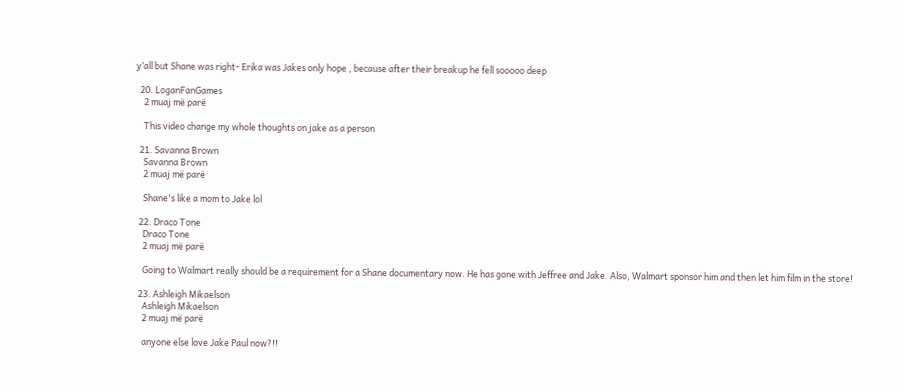y’all but Shane was right- Erika was Jakes only hope , because after their breakup he fell sooooo deep

  20. LoganFanGames
    2 muaj më parë

    This video change my whole thoughts on jake as a person

  21. Savanna Brown
    Savanna Brown
    2 muaj më parë

    Shane's like a mom to Jake lol

  22. Draco Tone
    Draco Tone
    2 muaj më parë

    Going to Walmart really should be a requirement for a Shane documentary now. He has gone with Jeffree and Jake. Also, Walmart sponsor him and then let him film in the store!

  23. Ashleigh Mikaelson
    Ashleigh Mikaelson
    2 muaj më parë

    anyone else love Jake Paul now?!!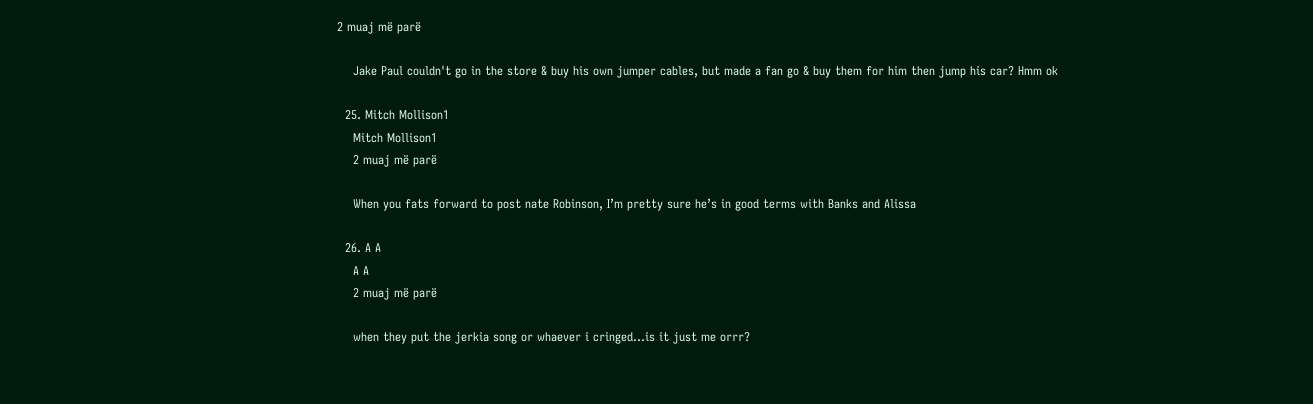2 muaj më parë

    Jake Paul couldn't go in the store & buy his own jumper cables, but made a fan go & buy them for him then jump his car? Hmm ok

  25. Mitch Mollison1
    Mitch Mollison1
    2 muaj më parë

    When you fats forward to post nate Robinson, I’m pretty sure he’s in good terms with Banks and Alissa

  26. A A
    A A
    2 muaj më parë

    when they put the jerkia song or whaever i cringed…is it just me orrr?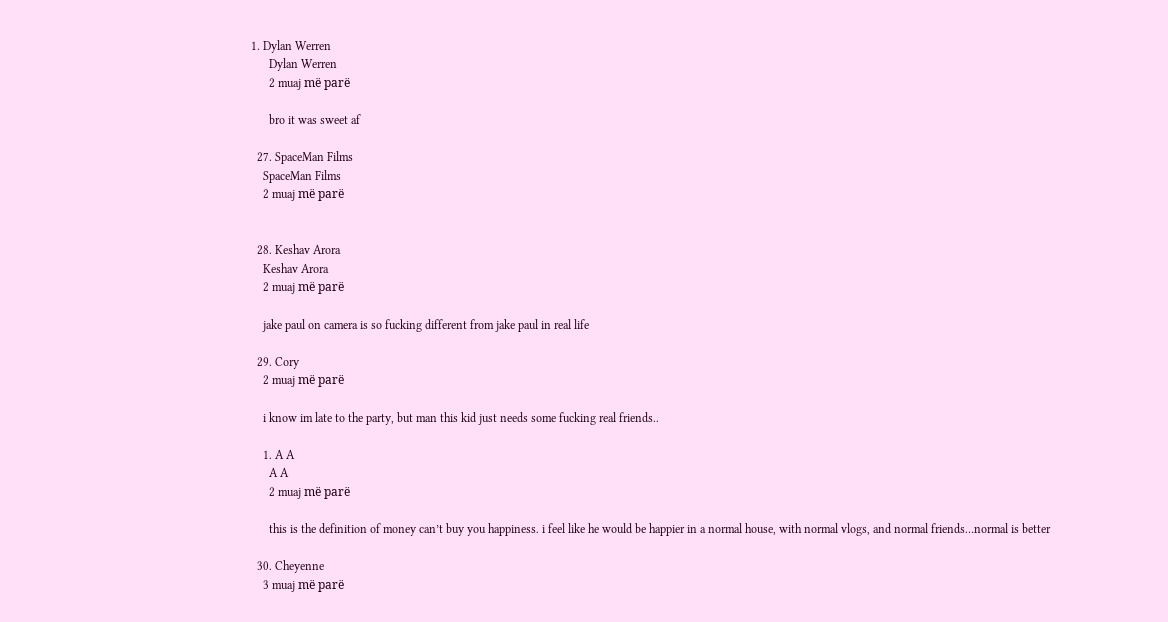1. Dylan Werren
      Dylan Werren
      2 muaj më parë

      bro it was sweet af

  27. SpaceMan Films
    SpaceMan Films
    2 muaj më parë


  28. Keshav Arora
    Keshav Arora
    2 muaj më parë

    jake paul on camera is so fucking different from jake paul in real life

  29. Cory
    2 muaj më parë

    i know im late to the party, but man this kid just needs some fucking real friends..

    1. A A
      A A
      2 muaj më parë

      this is the definition of money can’t buy you happiness. i feel like he would be happier in a normal house, with normal vlogs, and normal friends…normal is better

  30. Cheyenne
    3 muaj më parë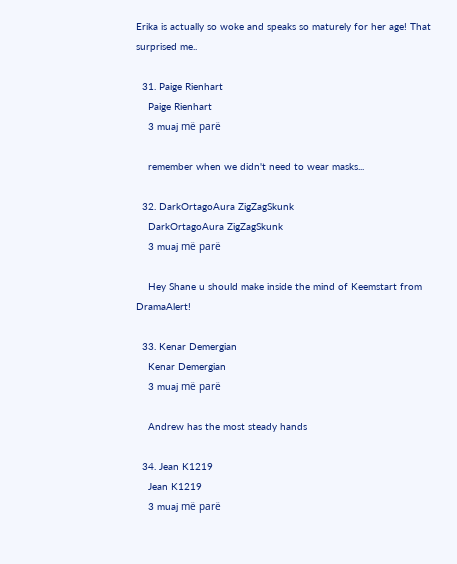Erika is actually so woke and speaks so maturely for her age! That surprised me..

  31. Paige Rienhart
    Paige Rienhart
    3 muaj më parë

    remember when we didn't need to wear masks...

  32. DarkOrtagoAura ZigZagSkunk
    DarkOrtagoAura ZigZagSkunk
    3 muaj më parë

    Hey Shane u should make inside the mind of Keemstart from DramaAlert!

  33. Kenar Demergian
    Kenar Demergian
    3 muaj më parë

    Andrew has the most steady hands

  34. Jean K1219
    Jean K1219
    3 muaj më parë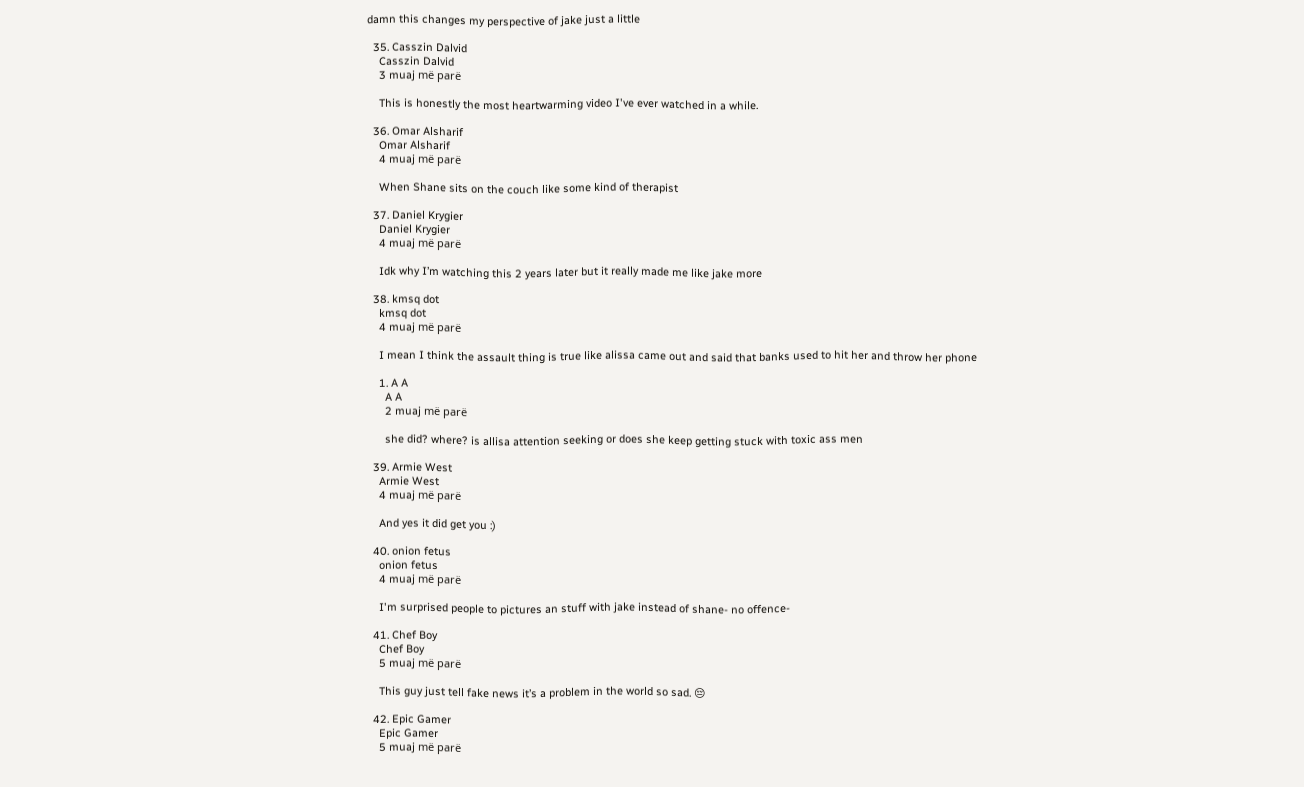damn this changes my perspective of jake just a little

  35. Casszin Dalvid
    Casszin Dalvid
    3 muaj më parë

    This is honestly the most heartwarming video I've ever watched in a while.

  36. Omar Alsharif
    Omar Alsharif
    4 muaj më parë

    When Shane sits on the couch like some kind of therapist

  37. Daniel Krygier
    Daniel Krygier
    4 muaj më parë

    Idk why I’m watching this 2 years later but it really made me like jake more

  38. kmsq dot
    kmsq dot
    4 muaj më parë

    I mean I think the assault thing is true like alissa came out and said that banks used to hit her and throw her phone

    1. A A
      A A
      2 muaj më parë

      she did? where? is allisa attention seeking or does she keep getting stuck with toxic ass men

  39. Armie West
    Armie West
    4 muaj më parë

    And yes it did get you :)

  40. onion fetus
    onion fetus
    4 muaj më parë

    I'm surprised people to pictures an stuff with jake instead of shane- no offence-

  41. Chef Boy
    Chef Boy
    5 muaj më parë

    This guy just tell fake news it’s a problem in the world so sad. 😔

  42. Epic Gamer
    Epic Gamer
    5 muaj më parë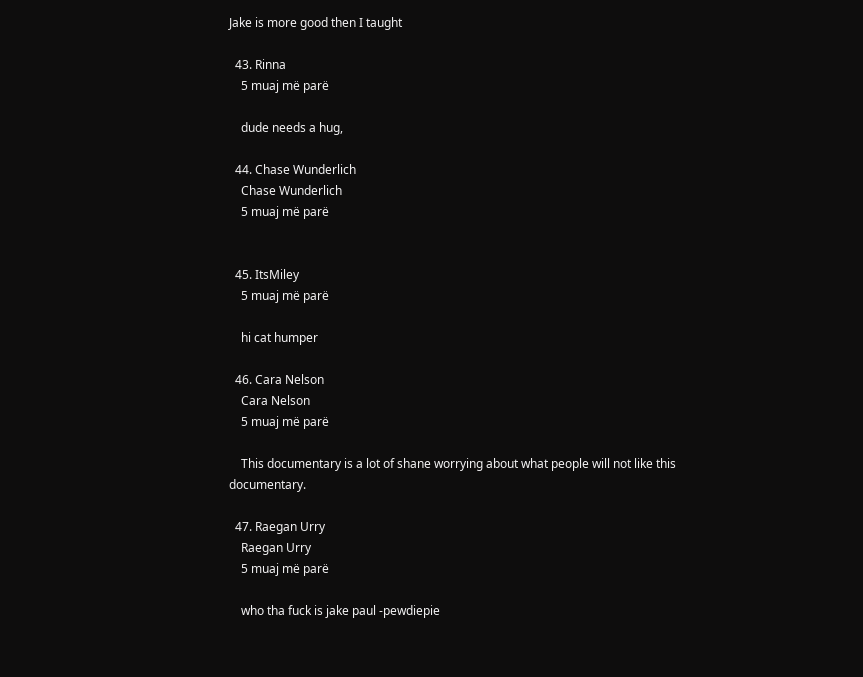Jake is more good then I taught

  43. Rinna
    5 muaj më parë

    dude needs a hug,

  44. Chase Wunderlich
    Chase Wunderlich
    5 muaj më parë


  45. ItsMiley
    5 muaj më parë

    hi cat humper

  46. Cara Nelson
    Cara Nelson
    5 muaj më parë

    This documentary is a lot of shane worrying about what people will not like this documentary.

  47. Raegan Urry
    Raegan Urry
    5 muaj më parë

    who tha fuck is jake paul -pewdiepie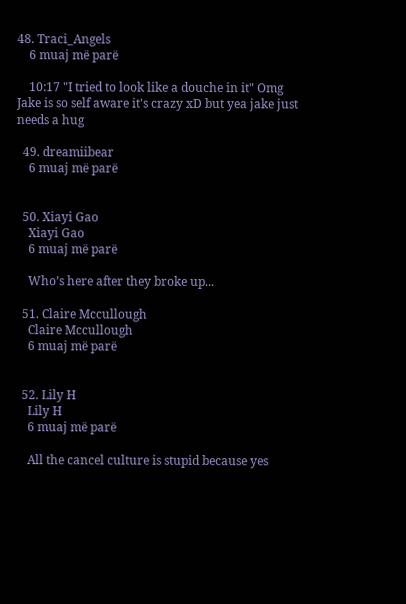48. Traci_Angels
    6 muaj më parë

    10:17 "I tried to look like a douche in it" Omg Jake is so self aware it's crazy xD but yea jake just needs a hug

  49. dreamiibear
    6 muaj më parë


  50. Xiayi Gao
    Xiayi Gao
    6 muaj më parë

    Who’s here after they broke up...

  51. Claire Mccullough
    Claire Mccullough
    6 muaj më parë


  52. Lily H
    Lily H
    6 muaj më parë

    All the cancel culture is stupid because yes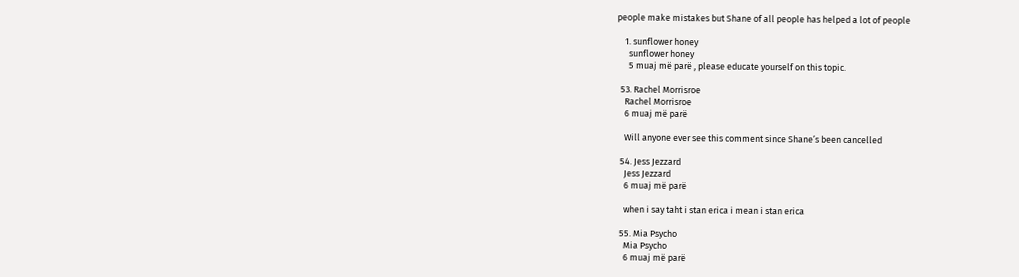people make mistakes but Shane of all people has helped a lot of people

    1. sunflower honey
      sunflower honey
      5 muaj më parë , please educate yourself on this topic.

  53. Rachel Morrisroe
    Rachel Morrisroe
    6 muaj më parë

    Will anyone ever see this comment since Shane’s been cancelled

  54. Jess Jezzard
    Jess Jezzard
    6 muaj më parë

    when i say taht i stan erica i mean i stan erica

  55. Mia Psycho
    Mia Psycho
    6 muaj më parë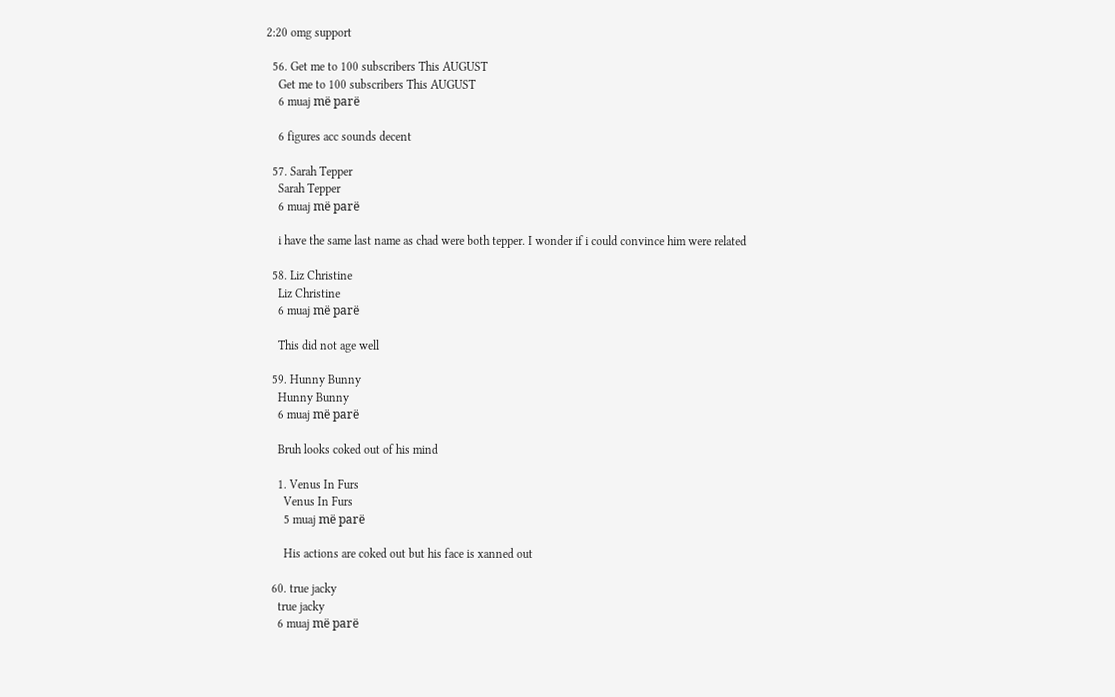2:20 omg support

  56. Get me to 100 subscribers This AUGUST
    Get me to 100 subscribers This AUGUST
    6 muaj më parë

    6 figures acc sounds decent

  57. Sarah Tepper
    Sarah Tepper
    6 muaj më parë

    i have the same last name as chad were both tepper. I wonder if i could convince him were related

  58. Liz Christine
    Liz Christine
    6 muaj më parë

    This did not age well

  59. Hunny Bunny
    Hunny Bunny
    6 muaj më parë

    Bruh looks coked out of his mind

    1. Venus In Furs
      Venus In Furs
      5 muaj më parë

      His actions are coked out but his face is xanned out

  60. true jacky
    true jacky
    6 muaj më parë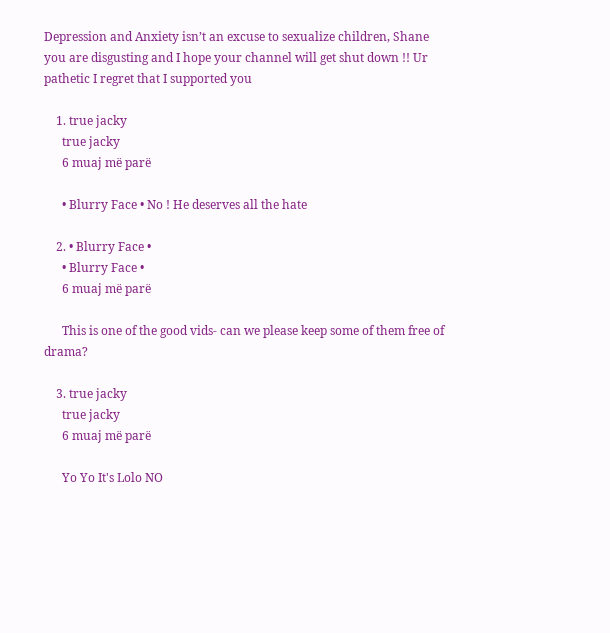Depression and Anxiety isn’t an excuse to sexualize children, Shane you are disgusting and I hope your channel will get shut down !! Ur pathetic I regret that I supported you

    1. true jacky
      true jacky
      6 muaj më parë

      • Blurry Face • No ! He deserves all the hate

    2. • Blurry Face •
      • Blurry Face •
      6 muaj më parë

      This is one of the good vids- can we please keep some of them free of drama?

    3. true jacky
      true jacky
      6 muaj më parë

      Yo Yo It's Lolo NO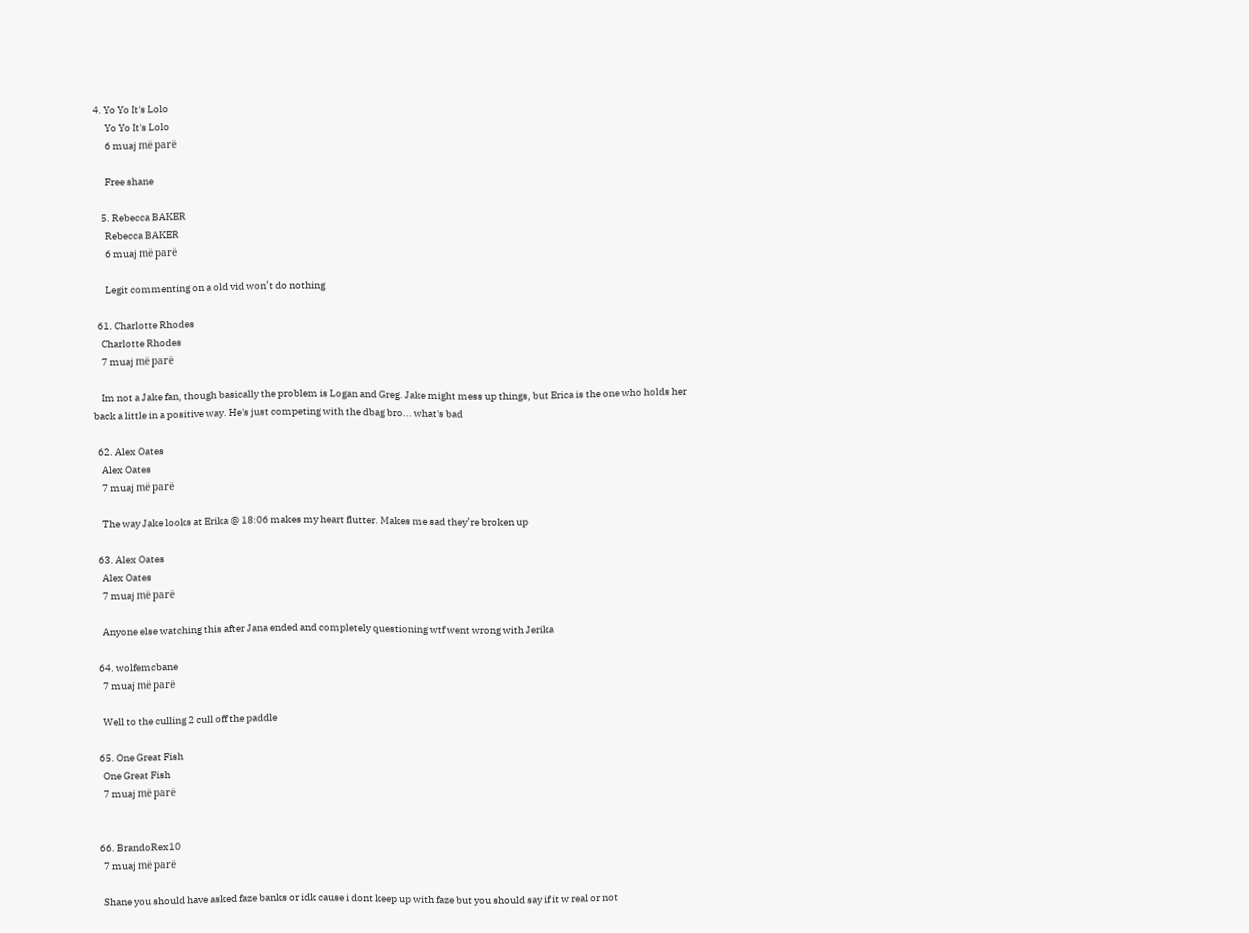4. Yo Yo It's Lolo
      Yo Yo It's Lolo
      6 muaj më parë

      Free shane

    5. Rebecca BAKER
      Rebecca BAKER
      6 muaj më parë

      Legit commenting on a old vid won’t do nothing

  61. Charlotte Rhodes
    Charlotte Rhodes
    7 muaj më parë

    Im not a Jake fan, though basically the problem is Logan and Greg. Jake might mess up things, but Erica is the one who holds her back a little in a positive way. He's just competing with the dbag bro... what's bad

  62. Alex Oates
    Alex Oates
    7 muaj më parë

    The way Jake looks at Erika @ 18:06 makes my heart flutter. Makes me sad they’re broken up

  63. Alex Oates
    Alex Oates
    7 muaj më parë

    Anyone else watching this after Jana ended and completely questioning wtf went wrong with Jerika

  64. wolfemcbane
    7 muaj më parë

    Well to the culling 2 cull off the paddle

  65. One Great Fish
    One Great Fish
    7 muaj më parë


  66. BrandoRex10
    7 muaj më parë

    Shane you should have asked faze banks or idk cause i dont keep up with faze but you should say if it w real or not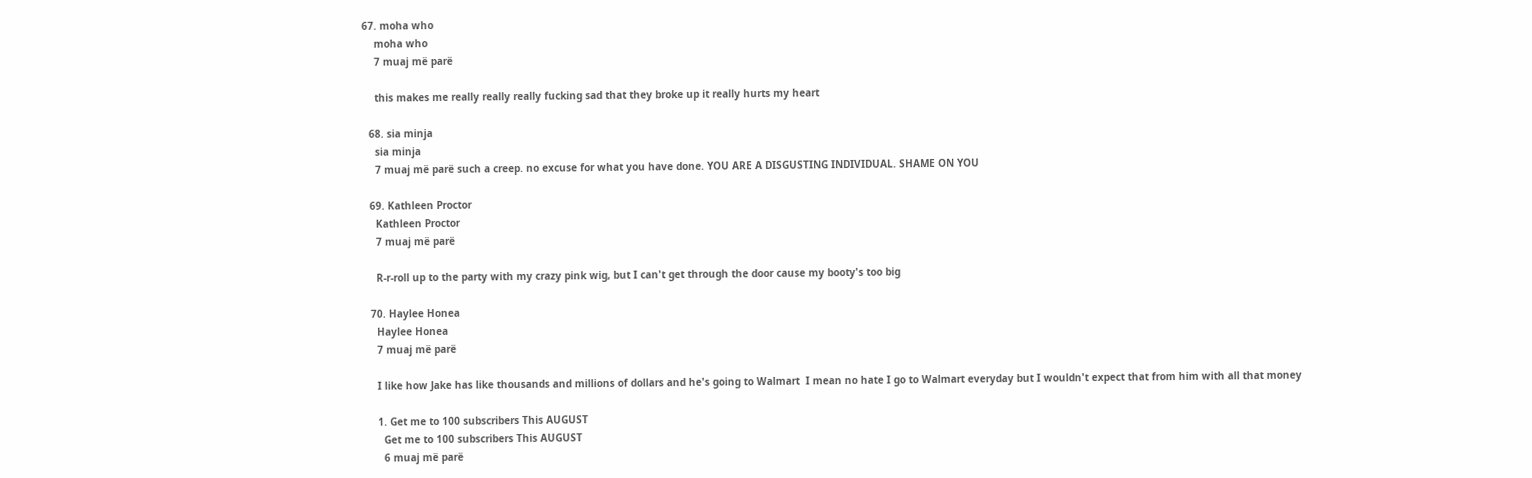67. moha who
    moha who
    7 muaj më parë

    this makes me really really really fucking sad that they broke up it really hurts my heart

  68. sia minja
    sia minja
    7 muaj më parë such a creep. no excuse for what you have done. YOU ARE A DISGUSTING INDIVIDUAL. SHAME ON YOU

  69. Kathleen Proctor
    Kathleen Proctor
    7 muaj më parë

    R-r-roll up to the party with my crazy pink wig, but I can't get through the door cause my booty's too big

  70. Haylee Honea
    Haylee Honea
    7 muaj më parë

    I like how Jake has like thousands and millions of dollars and he's going to Walmart  I mean no hate I go to Walmart everyday but I wouldn't expect that from him with all that money

    1. Get me to 100 subscribers This AUGUST
      Get me to 100 subscribers This AUGUST
      6 muaj më parë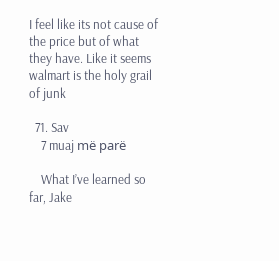I feel like its not cause of the price but of what they have. Like it seems walmart is the holy grail of junk

  71. Sav
    7 muaj më parë

    What I’ve learned so far, Jake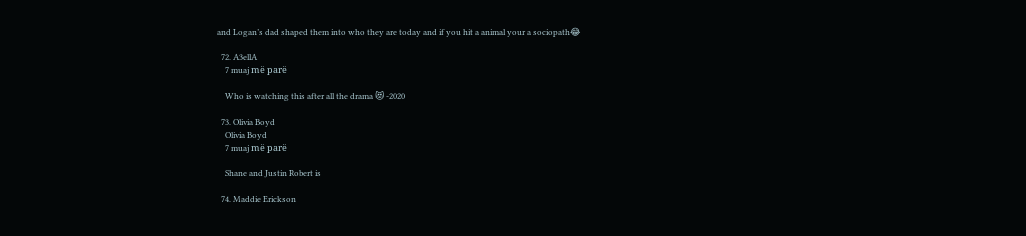and Logan’s dad shaped them into who they are today and if you hit a animal your a sociopath😂

  72. A3ellA
    7 muaj më parë

    Who is watching this after all the drama 😻 -2020

  73. Olivia Boyd
    Olivia Boyd
    7 muaj më parë

    Shane and Justin Robert is

  74. Maddie Erickson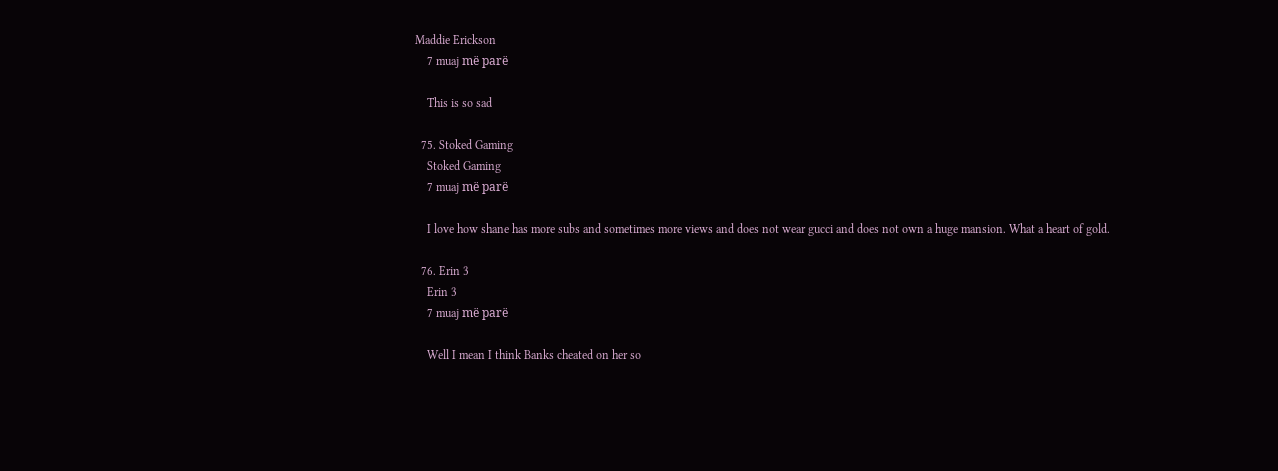Maddie Erickson
    7 muaj më parë

    This is so sad

  75. Stoked Gaming
    Stoked Gaming
    7 muaj më parë

    I love how shane has more subs and sometimes more views and does not wear gucci and does not own a huge mansion. What a heart of gold.

  76. Erin 3
    Erin 3
    7 muaj më parë

    Well I mean I think Banks cheated on her so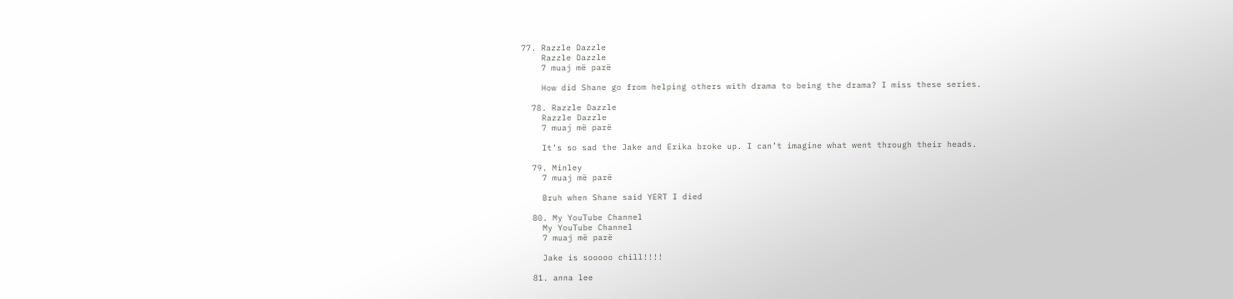77. Razzle Dazzle
    Razzle Dazzle
    7 muaj më parë

    How did Shane go from helping others with drama to being the drama? I miss these series.

  78. Razzle Dazzle
    Razzle Dazzle
    7 muaj më parë

    It’s so sad the Jake and Erika broke up. I can’t imagine what went through their heads.

  79. Minley
    7 muaj më parë

    Bruh when Shane said YERT I died

  80. My YouTube Channel
    My YouTube Channel
    7 muaj më parë

    Jake is sooooo chill!!!!

  81. anna lee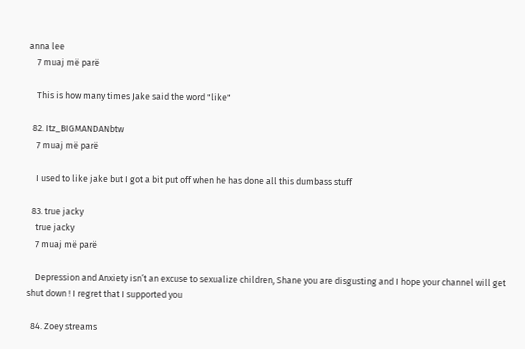anna lee
    7 muaj më parë

    This is how many times Jake said the word "like"

  82. Itz_BIGMANDANbtw
    7 muaj më parë

    I used to like jake but I got a bit put off when he has done all this dumbass stuff

  83. true jacky
    true jacky
    7 muaj më parë

    Depression and Anxiety isn’t an excuse to sexualize children, Shane you are disgusting and I hope your channel will get shut down ! I regret that I supported you

  84. Zoey streams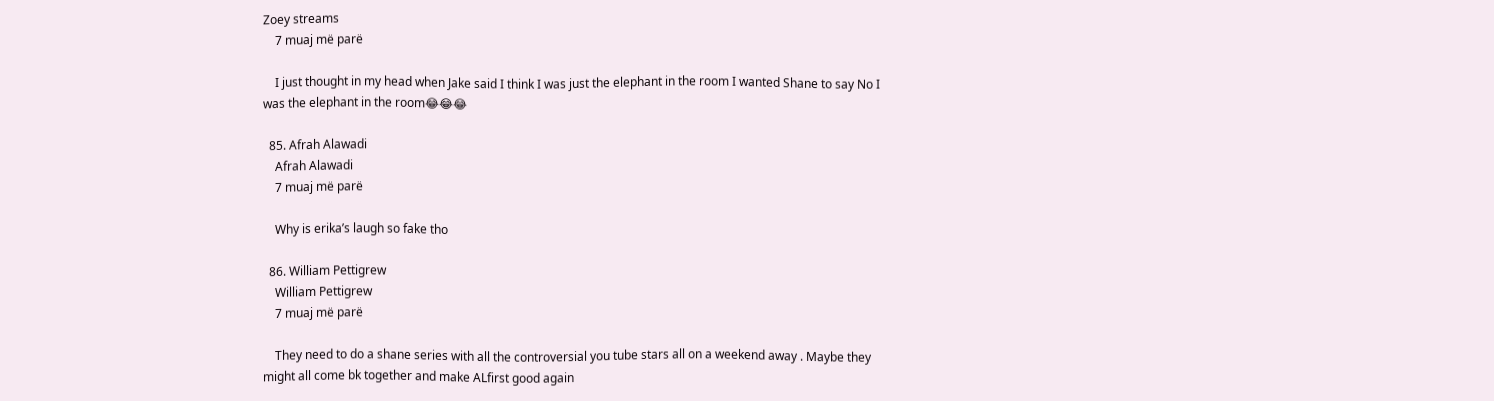Zoey streams
    7 muaj më parë

    I just thought in my head when Jake said I think I was just the elephant in the room I wanted Shane to say No I was the elephant in the room😂😂😂

  85. Afrah Alawadi
    Afrah Alawadi
    7 muaj më parë

    Why is erika’s laugh so fake tho

  86. William Pettigrew
    William Pettigrew
    7 muaj më parë

    They need to do a shane series with all the controversial you tube stars all on a weekend away . Maybe they might all come bk together and make ALfirst good again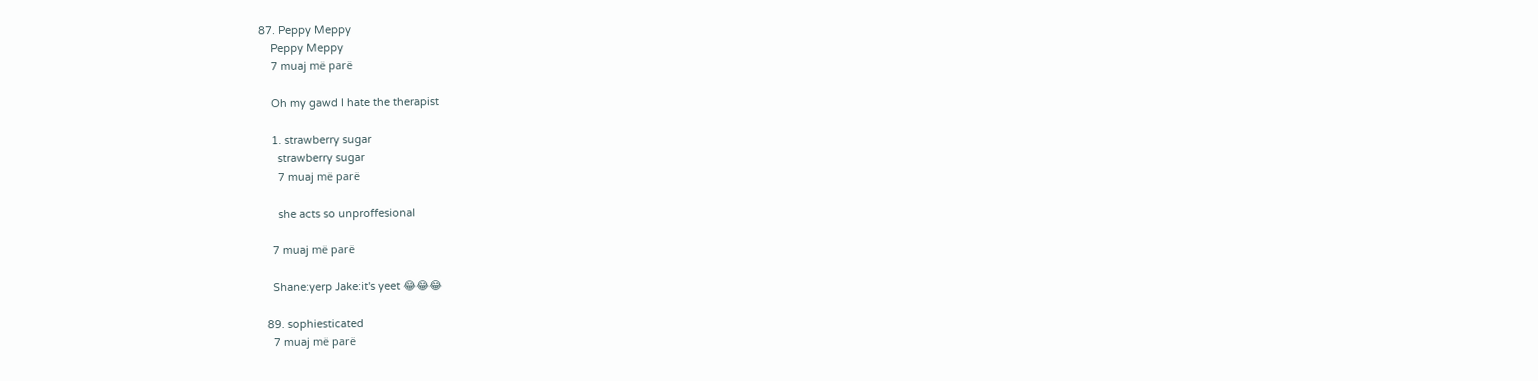87. Peppy Meppy
    Peppy Meppy
    7 muaj më parë

    Oh my gawd I hate the therapist

    1. strawberry sugar
      strawberry sugar
      7 muaj më parë

      she acts so unproffesional

    7 muaj më parë

    Shane:yerp Jake:it's yeet 😂😂😂

  89. sophiesticated
    7 muaj më parë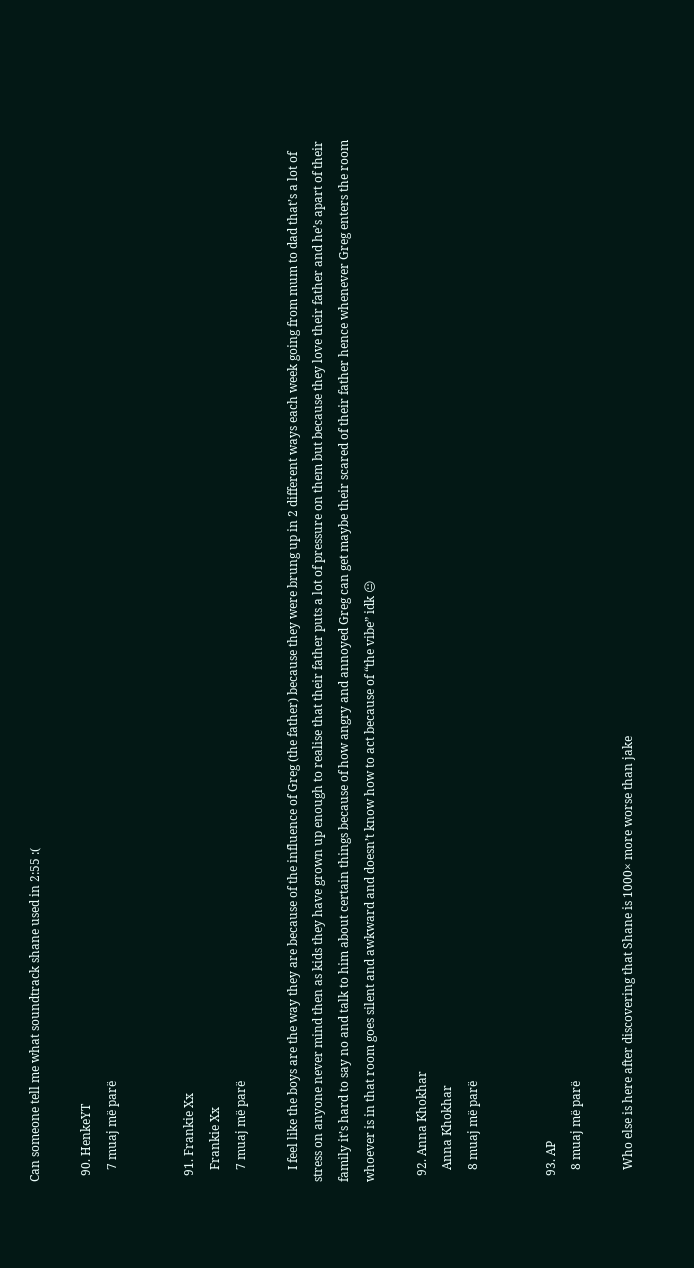Can someone tell me what soundtrack shane used in 2:55 :(

  90. HenkeYT
    7 muaj më parë


  91. Frankie Xx
    Frankie Xx
    7 muaj më parë

    I feel like the boys are the way they are because of the influence of Greg (the father) because they were brung up in 2 different ways each week going from mum to dad that’s a lot of stress on anyone never mind then as kids they have grown up enough to realise that their father puts a lot of pressure on them but because they love their father and he’s apart of their family it’s hard to say no and talk to him about certain things because of how angry and annoyed Greg can get maybe their scared of their father hence whenever Greg enters the room whoever is in that room goes silent and awkward and doesn’t know how to act because of “the vibe” idk 😐

  92. Anna Khokhar
    Anna Khokhar
    8 muaj më parë


  93. AP
    8 muaj më parë

    Who else is here after discovering that Shane is 1000× more worse than jake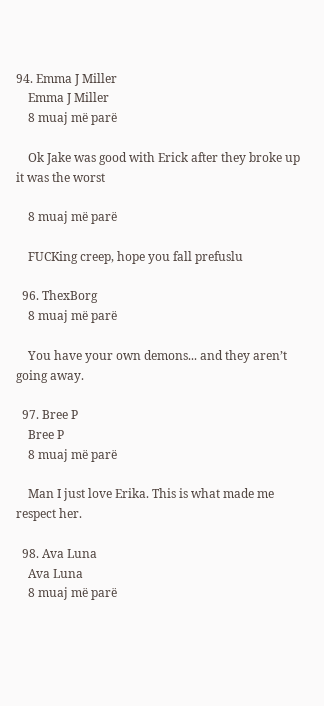94. Emma J Miller
    Emma J Miller
    8 muaj më parë

    Ok Jake was good with Erick after they broke up it was the worst

    8 muaj më parë

    FUCKing creep, hope you fall prefuslu

  96. ThexBorg
    8 muaj më parë

    You have your own demons... and they aren’t going away.

  97. Bree P
    Bree P
    8 muaj më parë

    Man I just love Erika. This is what made me respect her.

  98. Ava Luna
    Ava Luna
    8 muaj më parë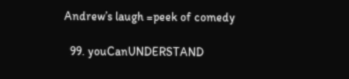Andrew’s laugh =peek of comedy

  99. youCanUNDERSTAND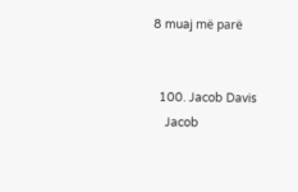8 muaj më parë


  100. Jacob Davis
    Jacob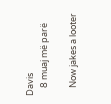Davis
    8 muaj më parë

    Now jakes a looter